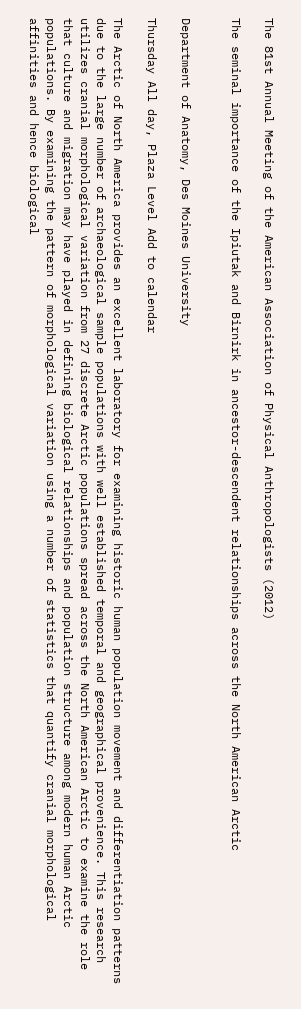The 81st Annual Meeting of the American Association of Physical Anthropologists (2012)

The seminal importance of the Ipiutak and Birnirk in ancestor-descendent relationships across the North American Arctic


Department of Anatomy, Des Moines University

Thursday All day, Plaza Level Add to calendar

The Arctic of North America provides an excellent laboratory for examining historic human population movement and differentiation patterns due to the large number of archaeological sample populations with well established temporal and geographical provenience. This research utilizes cranial morphological variation from 27 discrete Arctic populations spread across the North American Arctic to examine the role that culture and migration may have played in defining biological relationships and population structure among modern human Arctic populations. By examining the pattern of morphological variation using a number of statistics that quantify cranial morphological affinities and hence biological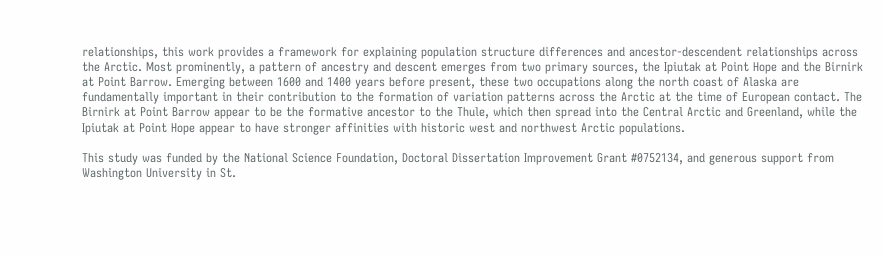relationships, this work provides a framework for explaining population structure differences and ancestor-descendent relationships across the Arctic. Most prominently, a pattern of ancestry and descent emerges from two primary sources, the Ipiutak at Point Hope and the Birnirk at Point Barrow. Emerging between 1600 and 1400 years before present, these two occupations along the north coast of Alaska are fundamentally important in their contribution to the formation of variation patterns across the Arctic at the time of European contact. The Birnirk at Point Barrow appear to be the formative ancestor to the Thule, which then spread into the Central Arctic and Greenland, while the Ipiutak at Point Hope appear to have stronger affinities with historic west and northwest Arctic populations.

This study was funded by the National Science Foundation, Doctoral Dissertation Improvement Grant #0752134, and generous support from Washington University in St.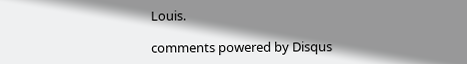Louis.

comments powered by Disqus